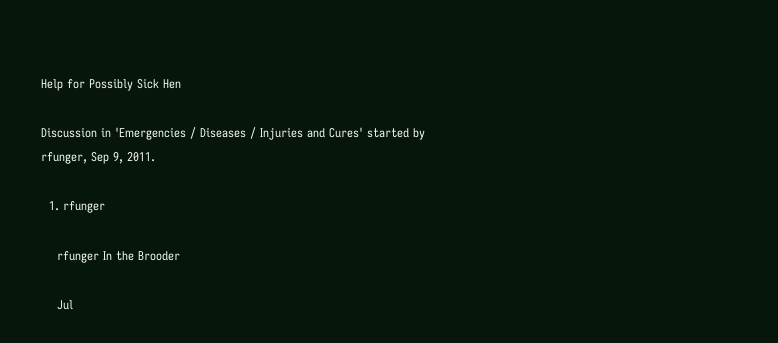Help for Possibly Sick Hen

Discussion in 'Emergencies / Diseases / Injuries and Cures' started by rfunger, Sep 9, 2011.

  1. rfunger

    rfunger In the Brooder

    Jul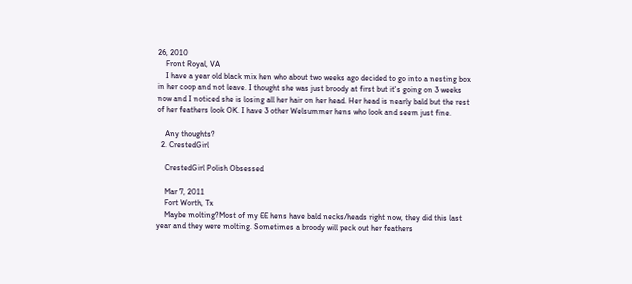26, 2010
    Front Royal, VA
    I have a year old black mix hen who about two weeks ago decided to go into a nesting box in her coop and not leave. I thought she was just broody at first but it's going on 3 weeks now and I noticed she is losing all her hair on her head. Her head is nearly bald but the rest of her feathers look OK. I have 3 other Welsummer hens who look and seem just fine.

    Any thoughts?
  2. CrestedGirl

    CrestedGirl Polish Obsessed

    Mar 7, 2011
    Fort Worth, Tx
    Maybe molting?Most of my EE hens have bald necks/heads right now, they did this last year and they were molting. Sometimes a broody will peck out her feathers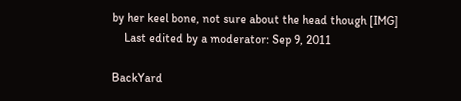by her keel bone, not sure about the head though [IMG]
    Last edited by a moderator: Sep 9, 2011

BackYard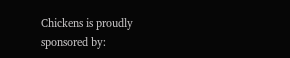Chickens is proudly sponsored by: